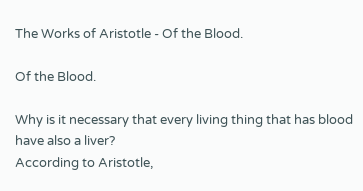The Works of Aristotle - Of the Blood.

Of the Blood.

Why is it necessary that every living thing that has blood have also a liver?
According to Aristotle,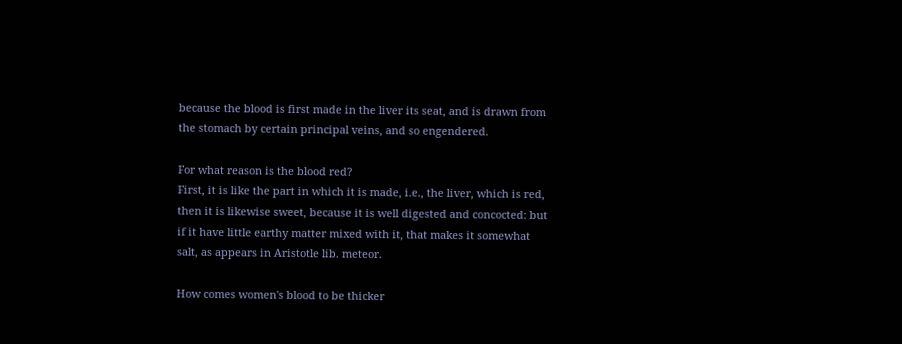because the blood is first made in the liver its seat, and is drawn from the stomach by certain principal veins, and so engendered.

For what reason is the blood red?
First, it is like the part in which it is made, i.e., the liver, which is red, then it is likewise sweet, because it is well digested and concocted: but if it have little earthy matter mixed with it, that makes it somewhat salt, as appears in Aristotle lib. meteor.

How comes women's blood to be thicker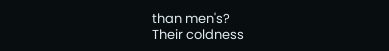than men's?
Their coldness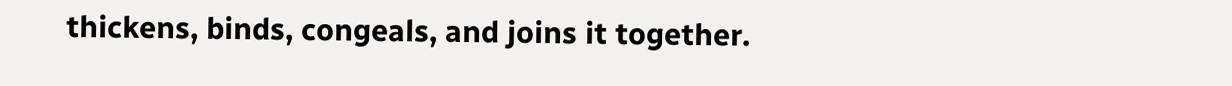thickens, binds, congeals, and joins it together.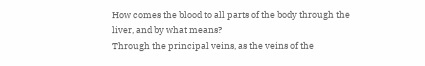How comes the blood to all parts of the body through the liver, and by what means?
Through the principal veins, as the veins of the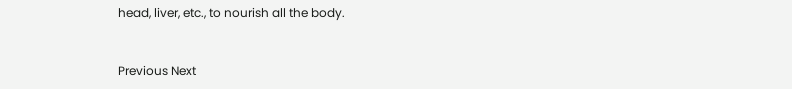head, liver, etc., to nourish all the body.


Previous Next